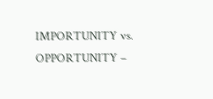IMPORTUNITY vs. OPPORTUNITY –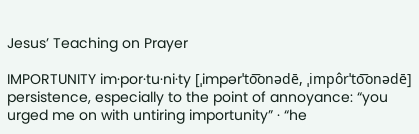Jesus’ Teaching on Prayer

IMPORTUNITY im·por·tu·ni·ty [ˌimpərˈto͞onədē, ˌimpôrˈto͞onədē] persistence, especially to the point of annoyance: “you urged me on with untiring importunity” · “he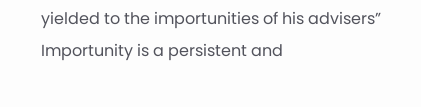yielded to the importunities of his advisers” Importunity is a persistent and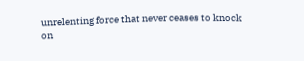unrelenting force that never ceases to knock on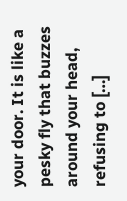your door. It is like a pesky fly that buzzes around your head, refusing to […]